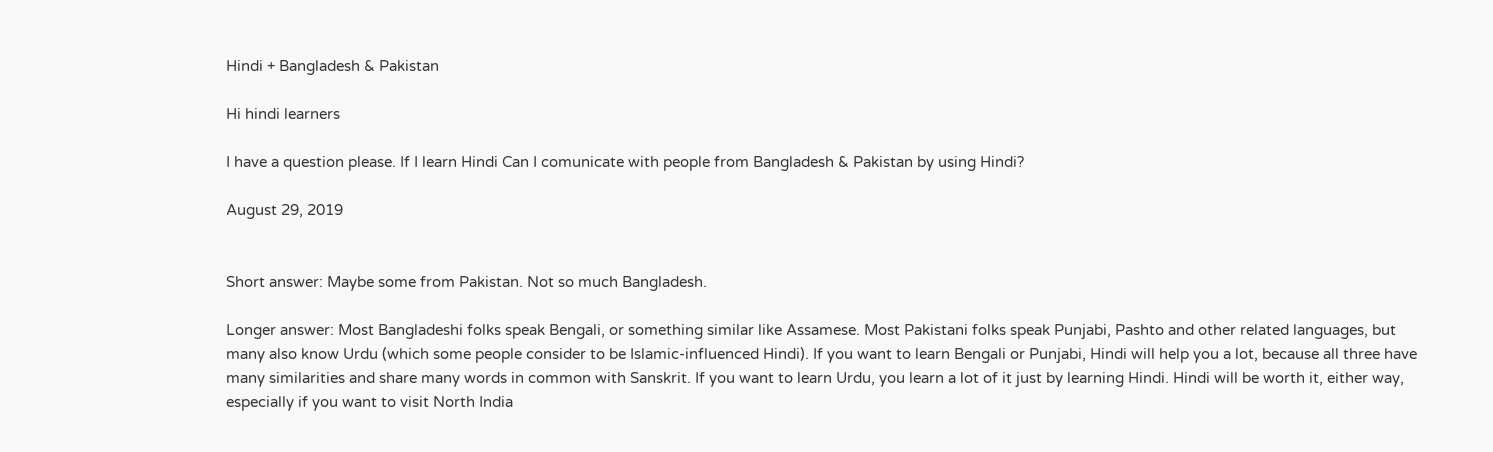Hindi + Bangladesh & Pakistan

Hi hindi learners

I have a question please. If I learn Hindi Can I comunicate with people from Bangladesh & Pakistan by using Hindi?

August 29, 2019


Short answer: Maybe some from Pakistan. Not so much Bangladesh.

Longer answer: Most Bangladeshi folks speak Bengali, or something similar like Assamese. Most Pakistani folks speak Punjabi, Pashto and other related languages, but many also know Urdu (which some people consider to be Islamic-influenced Hindi). If you want to learn Bengali or Punjabi, Hindi will help you a lot, because all three have many similarities and share many words in common with Sanskrit. If you want to learn Urdu, you learn a lot of it just by learning Hindi. Hindi will be worth it, either way, especially if you want to visit North India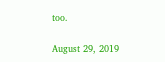too.

August 29, 2019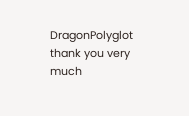DragonPolyglot thank you very much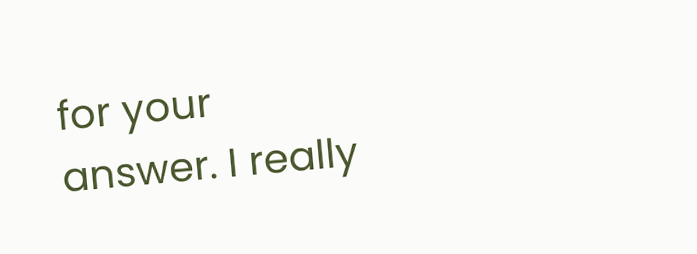for your answer. I really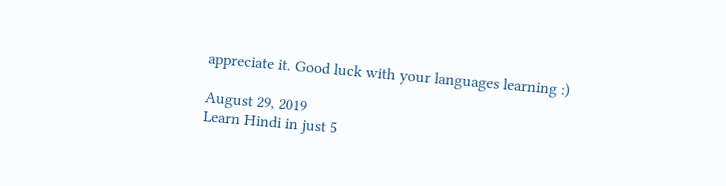appreciate it. Good luck with your languages learning :)

August 29, 2019
Learn Hindi in just 5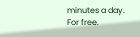minutes a day. For free.